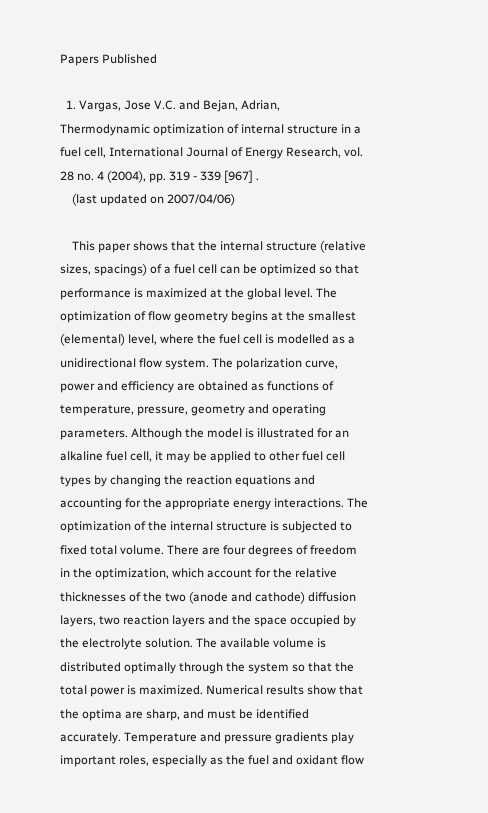Papers Published

  1. Vargas, Jose V.C. and Bejan, Adrian, Thermodynamic optimization of internal structure in a fuel cell, International Journal of Energy Research, vol. 28 no. 4 (2004), pp. 319 - 339 [967] .
    (last updated on 2007/04/06)

    This paper shows that the internal structure (relative sizes, spacings) of a fuel cell can be optimized so that performance is maximized at the global level. The optimization of flow geometry begins at the smallest (elemental) level, where the fuel cell is modelled as a unidirectional flow system. The polarization curve, power and efficiency are obtained as functions of temperature, pressure, geometry and operating parameters. Although the model is illustrated for an alkaline fuel cell, it may be applied to other fuel cell types by changing the reaction equations and accounting for the appropriate energy interactions. The optimization of the internal structure is subjected to fixed total volume. There are four degrees of freedom in the optimization, which account for the relative thicknesses of the two (anode and cathode) diffusion layers, two reaction layers and the space occupied by the electrolyte solution. The available volume is distributed optimally through the system so that the total power is maximized. Numerical results show that the optima are sharp, and must be identified accurately. Temperature and pressure gradients play important roles, especially as the fuel and oxidant flow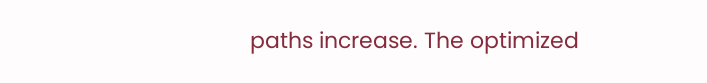paths increase. The optimized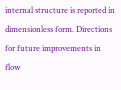internal structure is reported in dimensionless form. Directions for future improvements in flow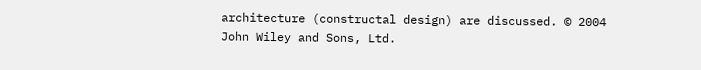architecture (constructal design) are discussed. © 2004 John Wiley and Sons, Ltd.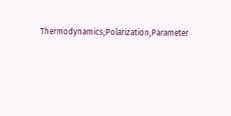Thermodynamics;Polarization;Parameter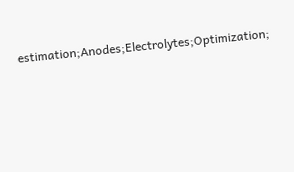estimation;Anodes;Electrolytes;Optimization;